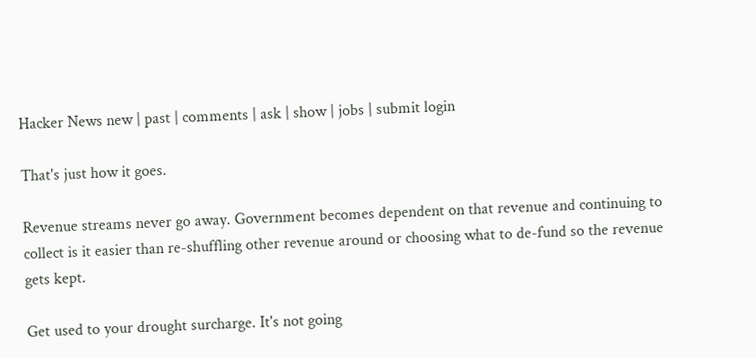Hacker News new | past | comments | ask | show | jobs | submit login

That's just how it goes.

Revenue streams never go away. Government becomes dependent on that revenue and continuing to collect is it easier than re-shuffling other revenue around or choosing what to de-fund so the revenue gets kept.

Get used to your drought surcharge. It's not going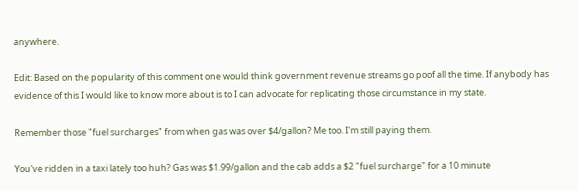anywhere.

Edit: Based on the popularity of this comment one would think government revenue streams go poof all the time. If anybody has evidence of this I would like to know more about is to I can advocate for replicating those circumstance in my state.

Remember those "fuel surcharges" from when gas was over $4/gallon? Me too. I'm still paying them.

You've ridden in a taxi lately too huh? Gas was $1.99/gallon and the cab adds a $2 "fuel surcharge" for a 10 minute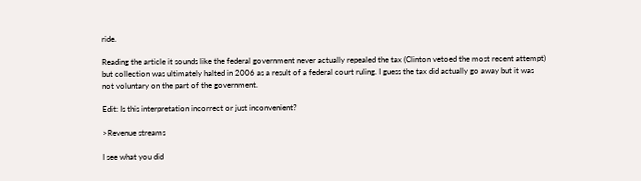ride.

Reading the article it sounds like the federal government never actually repealed the tax (Clinton vetoed the most recent attempt) but collection was ultimately halted in 2006 as a result of a federal court ruling. I guess the tax did actually go away but it was not voluntary on the part of the government.

Edit: Is this interpretation incorrect or just inconvenient?

>Revenue streams

I see what you did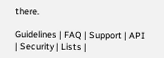there.

Guidelines | FAQ | Support | API | Security | Lists |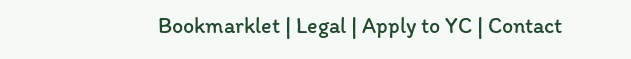Bookmarklet | Legal | Apply to YC | Contact